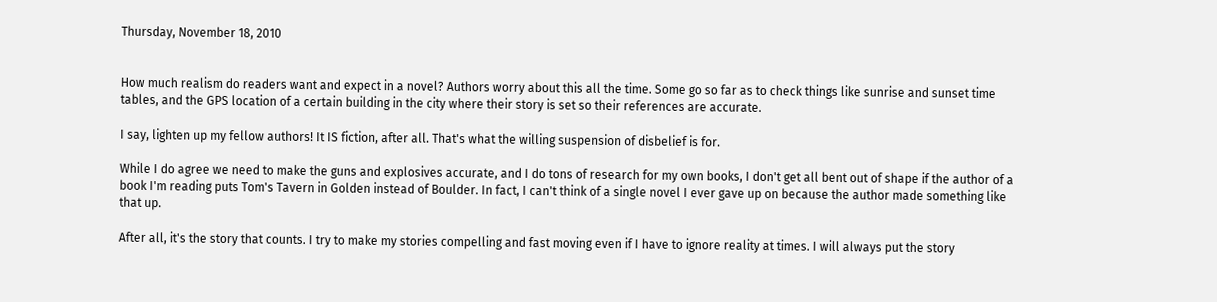Thursday, November 18, 2010


How much realism do readers want and expect in a novel? Authors worry about this all the time. Some go so far as to check things like sunrise and sunset time tables, and the GPS location of a certain building in the city where their story is set so their references are accurate.

I say, lighten up my fellow authors! It IS fiction, after all. That's what the willing suspension of disbelief is for.

While I do agree we need to make the guns and explosives accurate, and I do tons of research for my own books, I don't get all bent out of shape if the author of a book I'm reading puts Tom's Tavern in Golden instead of Boulder. In fact, I can't think of a single novel I ever gave up on because the author made something like that up.

After all, it's the story that counts. I try to make my stories compelling and fast moving even if I have to ignore reality at times. I will always put the story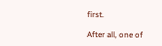first.

After all, one of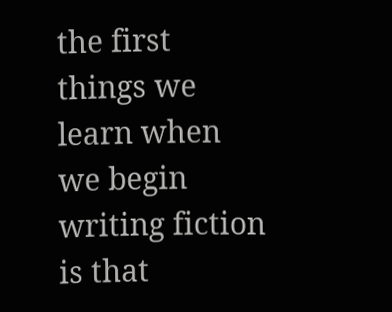the first things we learn when we begin writing fiction is that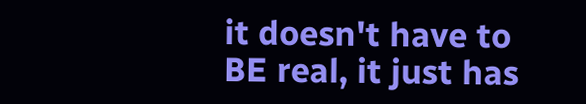it doesn't have to BE real, it just has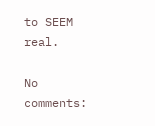to SEEM real.

No comments: